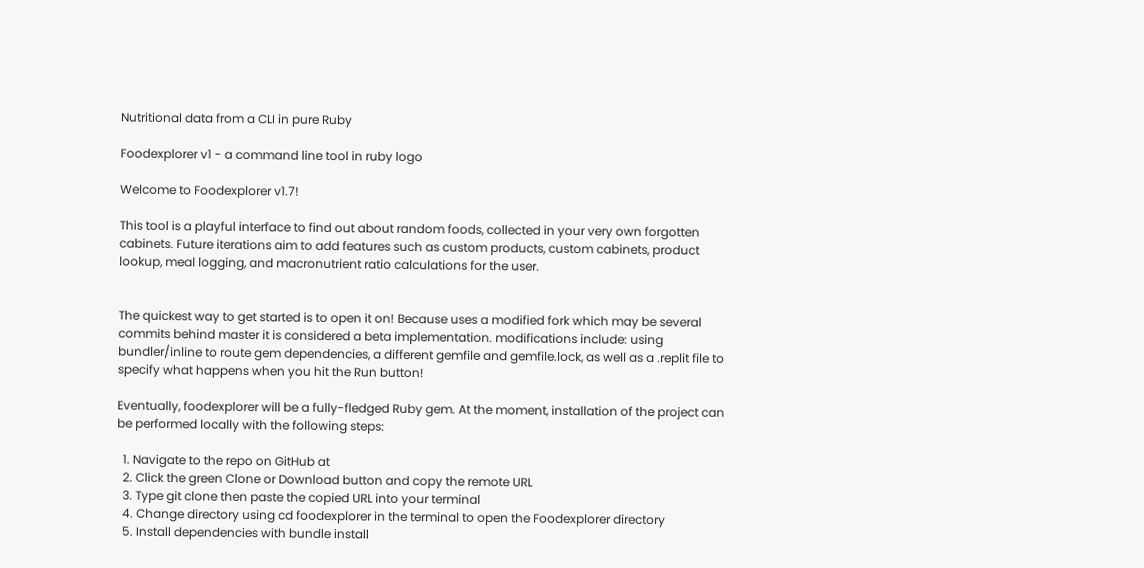Nutritional data from a CLI in pure Ruby

Foodexplorer v1 - a command line tool in ruby logo

Welcome to Foodexplorer v1.7!

This tool is a playful interface to find out about random foods, collected in your very own forgotten cabinets. Future iterations aim to add features such as custom products, custom cabinets, product lookup, meal logging, and macronutrient ratio calculations for the user.


The quickest way to get started is to open it on! Because uses a modified fork which may be several commits behind master it is considered a beta implementation. modifications include: using bundler/inline to route gem dependencies, a different gemfile and gemfile.lock, as well as a .replit file to specify what happens when you hit the Run button!

Eventually, foodexplorer will be a fully-fledged Ruby gem. At the moment, installation of the project can be performed locally with the following steps:

  1. Navigate to the repo on GitHub at
  2. Click the green Clone or Download button and copy the remote URL
  3. Type git clone then paste the copied URL into your terminal
  4. Change directory using cd foodexplorer in the terminal to open the Foodexplorer directory
  5. Install dependencies with bundle install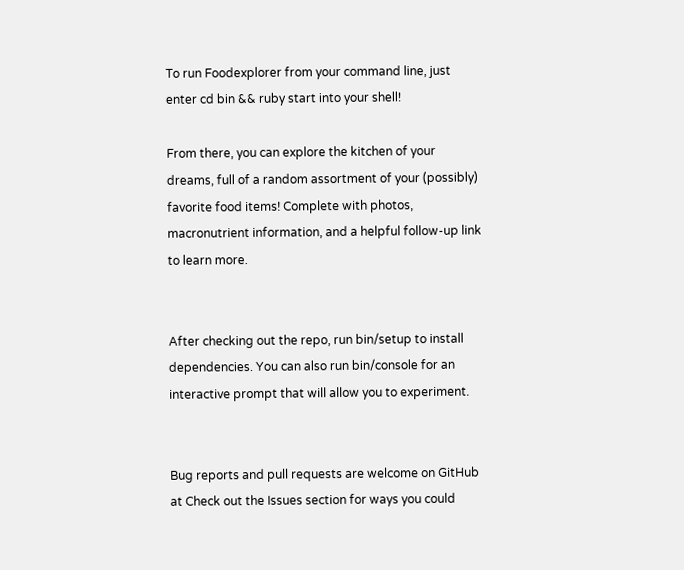To run Foodexplorer from your command line, just enter cd bin && ruby start into your shell!

From there, you can explore the kitchen of your dreams, full of a random assortment of your (possibly) favorite food items! Complete with photos, macronutrient information, and a helpful follow-up link to learn more.


After checking out the repo, run bin/setup to install dependencies. You can also run bin/console for an interactive prompt that will allow you to experiment.


Bug reports and pull requests are welcome on GitHub at Check out the Issues section for ways you could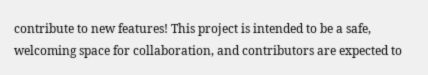contribute to new features! This project is intended to be a safe, welcoming space for collaboration, and contributors are expected to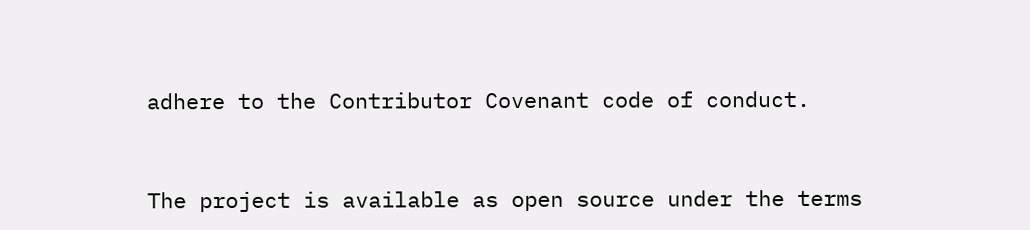adhere to the Contributor Covenant code of conduct.


The project is available as open source under the terms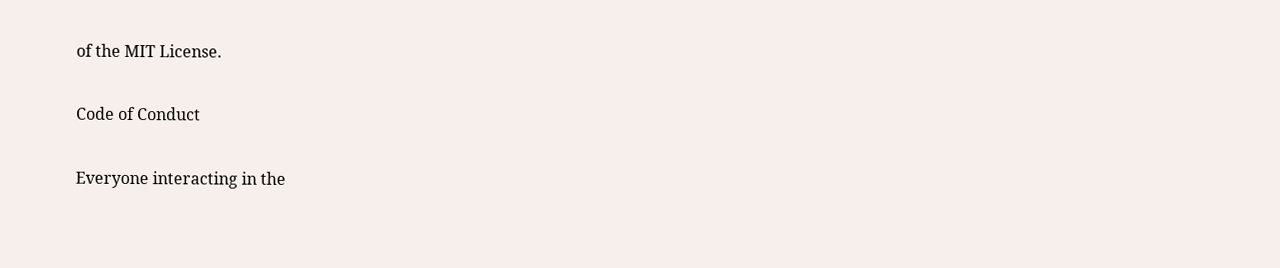of the MIT License.

Code of Conduct

Everyone interacting in the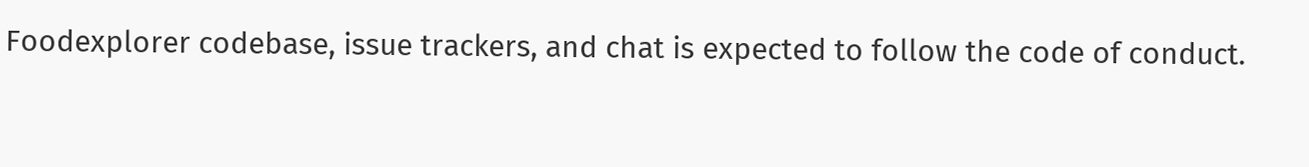Foodexplorer codebase, issue trackers, and chat is expected to follow the code of conduct.